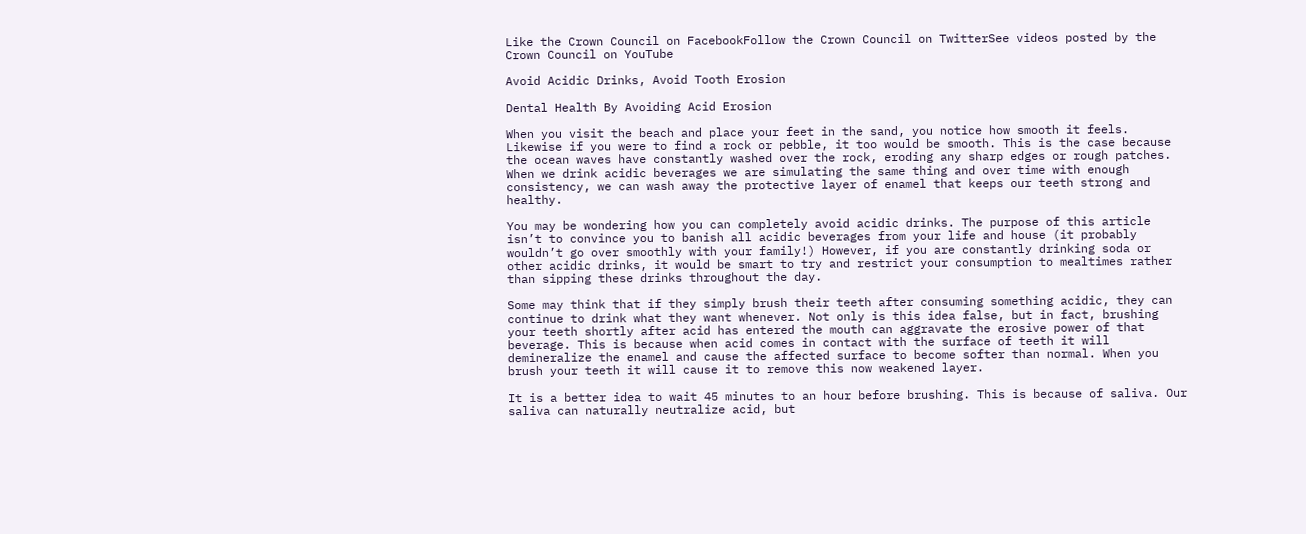Like the Crown Council on FacebookFollow the Crown Council on TwitterSee videos posted by the Crown Council on YouTube

Avoid Acidic Drinks, Avoid Tooth Erosion

Dental Health By Avoiding Acid Erosion

When you visit the beach and place your feet in the sand, you notice how smooth it feels.  Likewise if you were to find a rock or pebble, it too would be smooth. This is the case because the ocean waves have constantly washed over the rock, eroding any sharp edges or rough patches. When we drink acidic beverages we are simulating the same thing and over time with enough consistency, we can wash away the protective layer of enamel that keeps our teeth strong and healthy.

You may be wondering how you can completely avoid acidic drinks. The purpose of this article isn’t to convince you to banish all acidic beverages from your life and house (it probably wouldn’t go over smoothly with your family!) However, if you are constantly drinking soda or other acidic drinks, it would be smart to try and restrict your consumption to mealtimes rather than sipping these drinks throughout the day.

Some may think that if they simply brush their teeth after consuming something acidic, they can continue to drink what they want whenever. Not only is this idea false, but in fact, brushing your teeth shortly after acid has entered the mouth can aggravate the erosive power of that beverage. This is because when acid comes in contact with the surface of teeth it will demineralize the enamel and cause the affected surface to become softer than normal. When you brush your teeth it will cause it to remove this now weakened layer.

It is a better idea to wait 45 minutes to an hour before brushing. This is because of saliva. Our saliva can naturally neutralize acid, but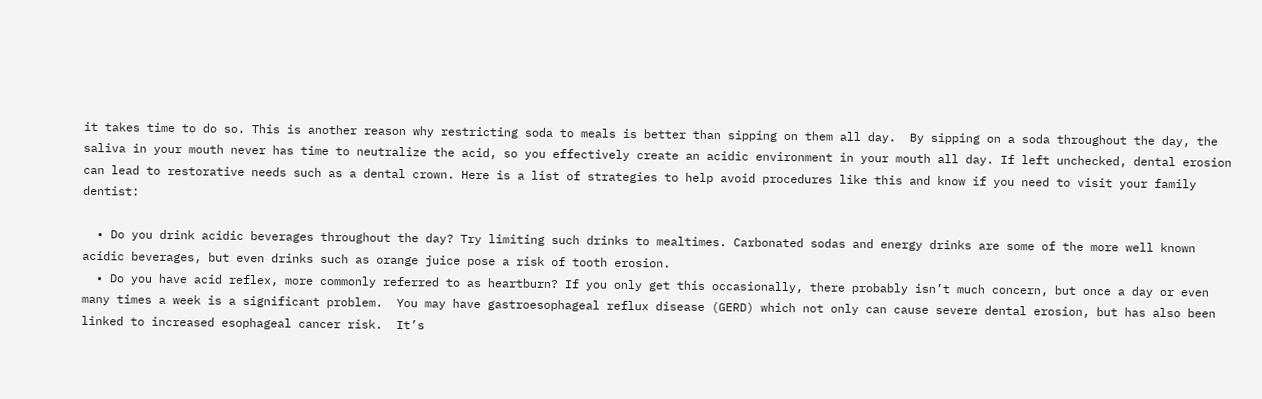it takes time to do so. This is another reason why restricting soda to meals is better than sipping on them all day.  By sipping on a soda throughout the day, the saliva in your mouth never has time to neutralize the acid, so you effectively create an acidic environment in your mouth all day. If left unchecked, dental erosion can lead to restorative needs such as a dental crown. Here is a list of strategies to help avoid procedures like this and know if you need to visit your family dentist:

  • Do you drink acidic beverages throughout the day? Try limiting such drinks to mealtimes. Carbonated sodas and energy drinks are some of the more well known acidic beverages, but even drinks such as orange juice pose a risk of tooth erosion.
  • Do you have acid reflex, more commonly referred to as heartburn? If you only get this occasionally, there probably isn’t much concern, but once a day or even many times a week is a significant problem.  You may have gastroesophageal reflux disease (GERD) which not only can cause severe dental erosion, but has also been linked to increased esophageal cancer risk.  It’s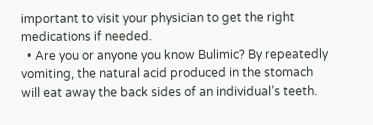important to visit your physician to get the right medications if needed.
  • Are you or anyone you know Bulimic? By repeatedly vomiting, the natural acid produced in the stomach will eat away the back sides of an individual’s teeth.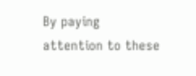By paying attention to these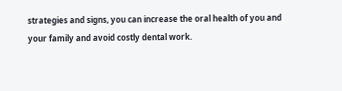strategies and signs, you can increase the oral health of you and your family and avoid costly dental work.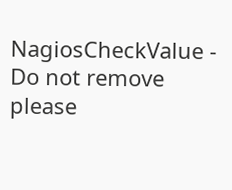NagiosCheckValue - Do not remove please